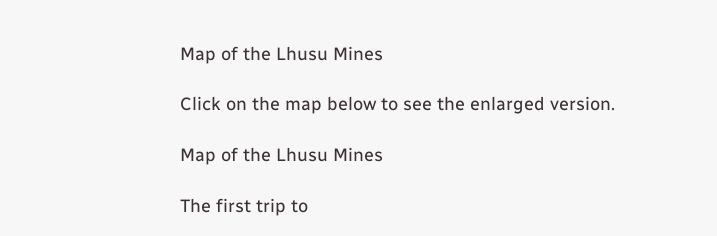Map of the Lhusu Mines

Click on the map below to see the enlarged version.

Map of the Lhusu Mines

The first trip to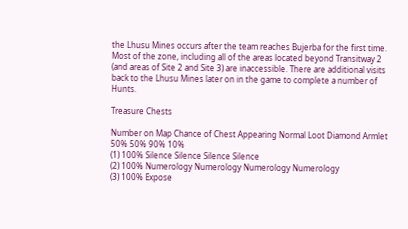the Lhusu Mines occurs after the team reaches Bujerba for the first time. Most of the zone, including all of the areas located beyond Transitway 2 (and areas of Site 2 and Site 3) are inaccessible. There are additional visits back to the Lhusu Mines later on in the game to complete a number of Hunts.

Treasure Chests

Number on Map Chance of Chest Appearing Normal Loot Diamond Armlet
50% 50% 90% 10%
(1) 100% Silence Silence Silence Silence
(2) 100% Numerology Numerology Numerology Numerology
(3) 100% Expose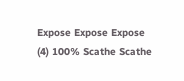Expose Expose Expose
(4) 100% Scathe Scathe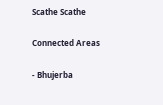Scathe Scathe

Connected Areas

- Bhujerba